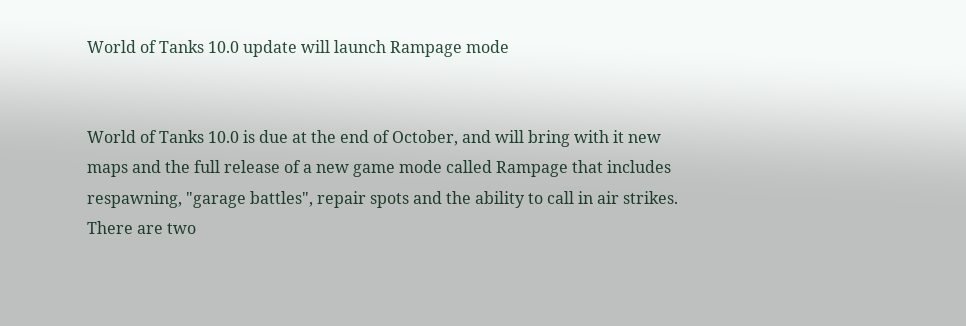World of Tanks 10.0 update will launch Rampage mode


World of Tanks 10.0 is due at the end of October, and will bring with it new maps and the full release of a new game mode called Rampage that includes respawning, "garage battles", repair spots and the ability to call in air strikes. There are two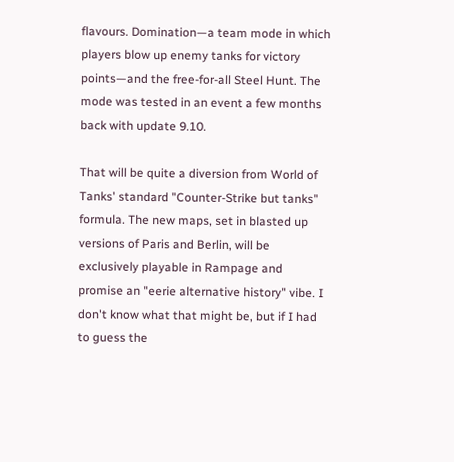flavours. Domination—a team mode in which players blow up enemy tanks for victory points—and the free-for-all Steel Hunt. The mode was tested in an event a few months back with update 9.10.

That will be quite a diversion from World of Tanks' standard "Counter-Strike but tanks" formula. The new maps, set in blasted up versions of Paris and Berlin, will be exclusively playable in Rampage and promise an "eerie alternative history" vibe. I don't know what that might be, but if I had to guess the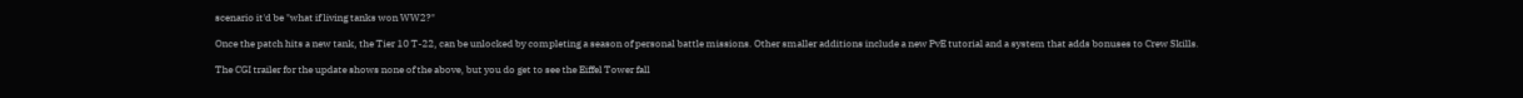scenario it'd be "what if living tanks won WW2?"

Once the patch hits a new tank, the Tier 10 T-22, can be unlocked by completing a season of personal battle missions. Other smaller additions include a new PvE tutorial and a system that adds bonuses to Crew Skills.

The CGI trailer for the update shows none of the above, but you do get to see the Eiffel Tower fall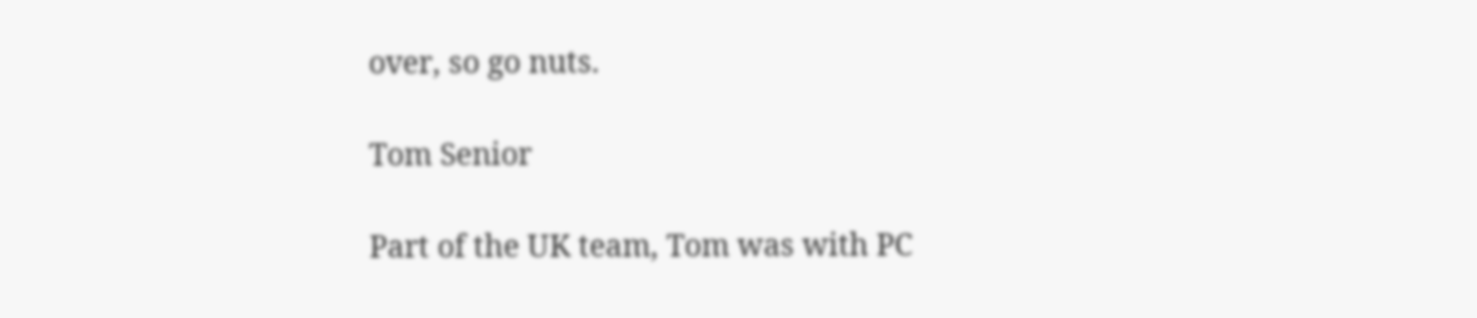over, so go nuts.

Tom Senior

Part of the UK team, Tom was with PC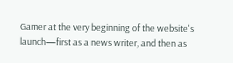Gamer at the very beginning of the website's launch—first as a news writer, and then as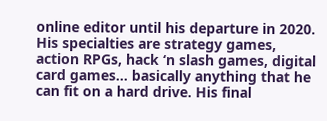online editor until his departure in 2020. His specialties are strategy games, action RPGs, hack ‘n slash games, digital card games… basically anything that he can fit on a hard drive. His final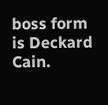boss form is Deckard Cain.